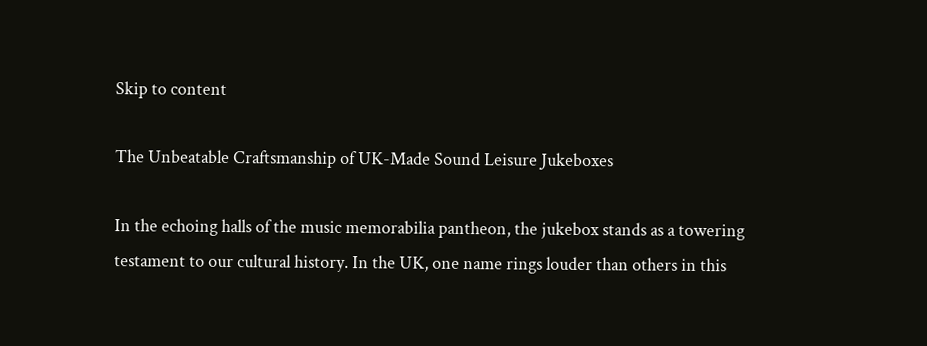Skip to content

The Unbeatable Craftsmanship of UK-Made Sound Leisure Jukeboxes

In the echoing halls of the music memorabilia pantheon, the jukebox stands as a towering testament to our cultural history. In the UK, one name rings louder than others in this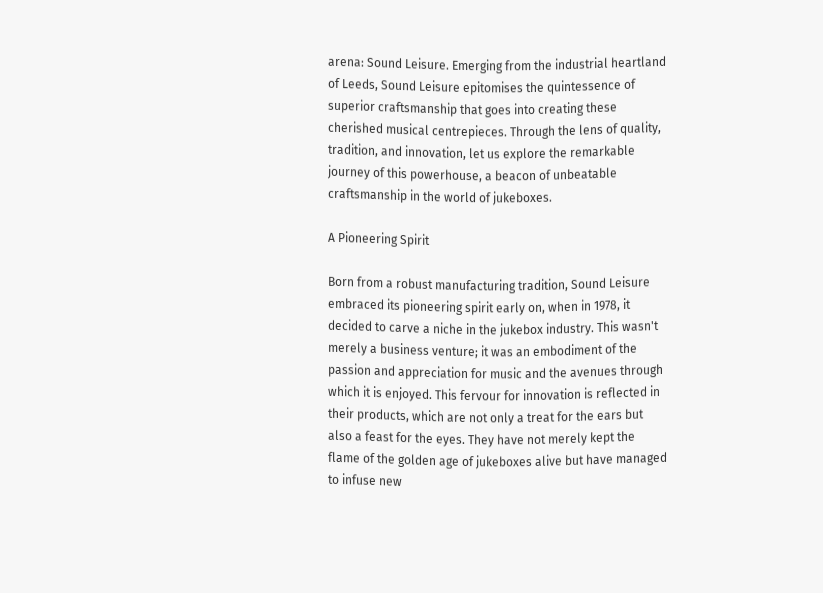arena: Sound Leisure. Emerging from the industrial heartland of Leeds, Sound Leisure epitomises the quintessence of superior craftsmanship that goes into creating these cherished musical centrepieces. Through the lens of quality, tradition, and innovation, let us explore the remarkable journey of this powerhouse, a beacon of unbeatable craftsmanship in the world of jukeboxes.

A Pioneering Spirit

Born from a robust manufacturing tradition, Sound Leisure embraced its pioneering spirit early on, when in 1978, it decided to carve a niche in the jukebox industry. This wasn't merely a business venture; it was an embodiment of the passion and appreciation for music and the avenues through which it is enjoyed. This fervour for innovation is reflected in their products, which are not only a treat for the ears but also a feast for the eyes. They have not merely kept the flame of the golden age of jukeboxes alive but have managed to infuse new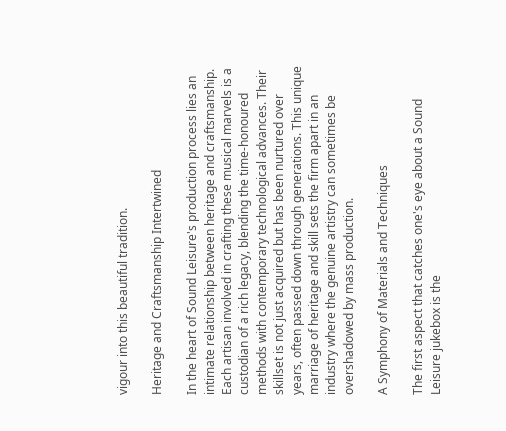vigour into this beautiful tradition.

Heritage and Craftsmanship Intertwined

In the heart of Sound Leisure's production process lies an intimate relationship between heritage and craftsmanship. Each artisan involved in crafting these musical marvels is a custodian of a rich legacy, blending the time-honoured methods with contemporary technological advances. Their skillset is not just acquired but has been nurtured over years, often passed down through generations. This unique marriage of heritage and skill sets the firm apart in an industry where the genuine artistry can sometimes be overshadowed by mass production.

A Symphony of Materials and Techniques

The first aspect that catches one's eye about a Sound Leisure jukebox is the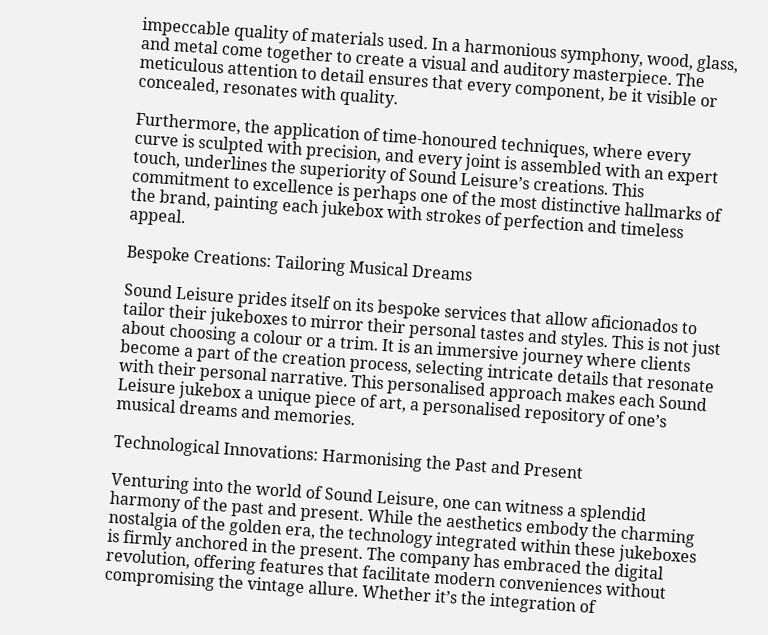impeccable quality of materials used. In a harmonious symphony, wood, glass, and metal come together to create a visual and auditory masterpiece. The meticulous attention to detail ensures that every component, be it visible or concealed, resonates with quality.

Furthermore, the application of time-honoured techniques, where every curve is sculpted with precision, and every joint is assembled with an expert touch, underlines the superiority of Sound Leisure’s creations. This commitment to excellence is perhaps one of the most distinctive hallmarks of the brand, painting each jukebox with strokes of perfection and timeless appeal.

Bespoke Creations: Tailoring Musical Dreams

Sound Leisure prides itself on its bespoke services that allow aficionados to tailor their jukeboxes to mirror their personal tastes and styles. This is not just about choosing a colour or a trim. It is an immersive journey where clients become a part of the creation process, selecting intricate details that resonate with their personal narrative. This personalised approach makes each Sound Leisure jukebox a unique piece of art, a personalised repository of one’s musical dreams and memories.

Technological Innovations: Harmonising the Past and Present

Venturing into the world of Sound Leisure, one can witness a splendid harmony of the past and present. While the aesthetics embody the charming nostalgia of the golden era, the technology integrated within these jukeboxes is firmly anchored in the present. The company has embraced the digital revolution, offering features that facilitate modern conveniences without compromising the vintage allure. Whether it’s the integration of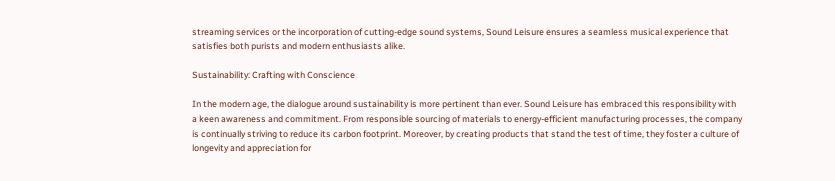streaming services or the incorporation of cutting-edge sound systems, Sound Leisure ensures a seamless musical experience that satisfies both purists and modern enthusiasts alike.

Sustainability: Crafting with Conscience

In the modern age, the dialogue around sustainability is more pertinent than ever. Sound Leisure has embraced this responsibility with a keen awareness and commitment. From responsible sourcing of materials to energy-efficient manufacturing processes, the company is continually striving to reduce its carbon footprint. Moreover, by creating products that stand the test of time, they foster a culture of longevity and appreciation for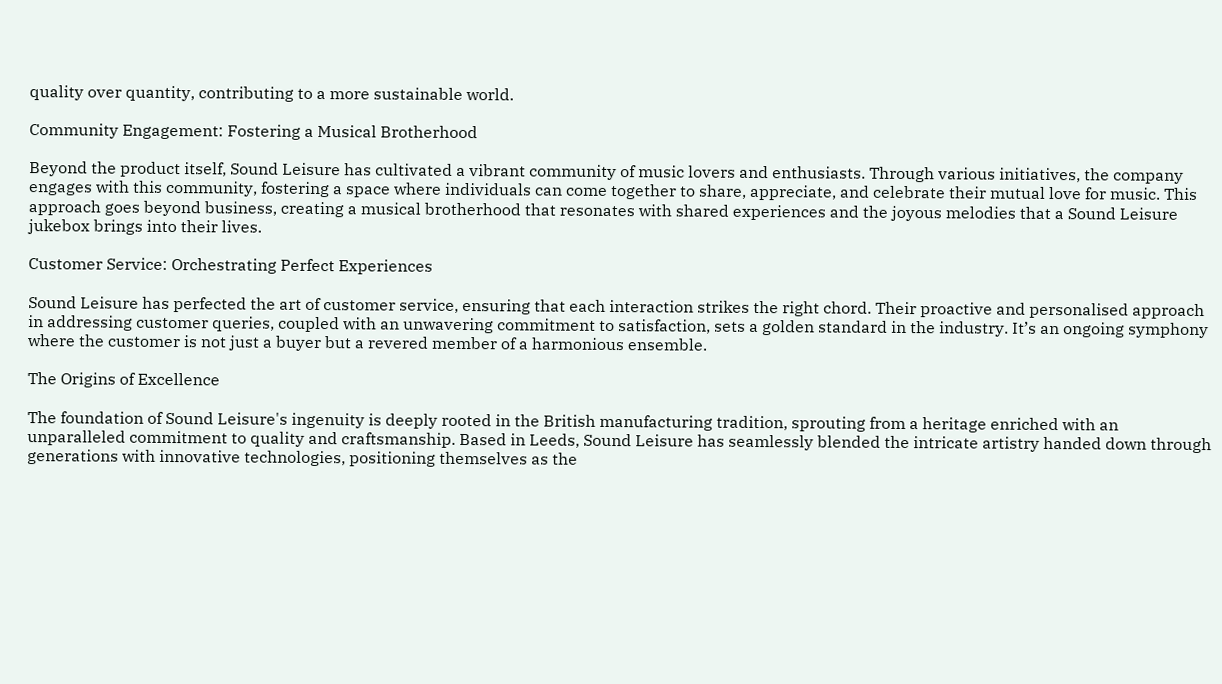quality over quantity, contributing to a more sustainable world.

Community Engagement: Fostering a Musical Brotherhood

Beyond the product itself, Sound Leisure has cultivated a vibrant community of music lovers and enthusiasts. Through various initiatives, the company engages with this community, fostering a space where individuals can come together to share, appreciate, and celebrate their mutual love for music. This approach goes beyond business, creating a musical brotherhood that resonates with shared experiences and the joyous melodies that a Sound Leisure jukebox brings into their lives.

Customer Service: Orchestrating Perfect Experiences

Sound Leisure has perfected the art of customer service, ensuring that each interaction strikes the right chord. Their proactive and personalised approach in addressing customer queries, coupled with an unwavering commitment to satisfaction, sets a golden standard in the industry. It’s an ongoing symphony where the customer is not just a buyer but a revered member of a harmonious ensemble.

The Origins of Excellence

The foundation of Sound Leisure's ingenuity is deeply rooted in the British manufacturing tradition, sprouting from a heritage enriched with an unparalleled commitment to quality and craftsmanship. Based in Leeds, Sound Leisure has seamlessly blended the intricate artistry handed down through generations with innovative technologies, positioning themselves as the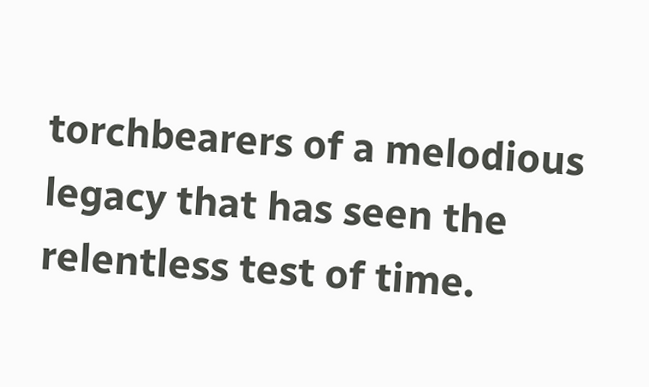torchbearers of a melodious legacy that has seen the relentless test of time.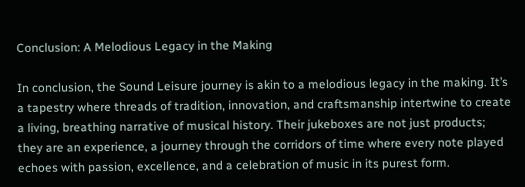Conclusion: A Melodious Legacy in the Making

In conclusion, the Sound Leisure journey is akin to a melodious legacy in the making. It’s a tapestry where threads of tradition, innovation, and craftsmanship intertwine to create a living, breathing narrative of musical history. Their jukeboxes are not just products; they are an experience, a journey through the corridors of time where every note played echoes with passion, excellence, and a celebration of music in its purest form.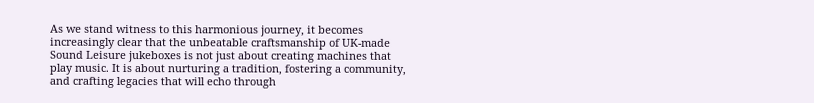As we stand witness to this harmonious journey, it becomes increasingly clear that the unbeatable craftsmanship of UK-made Sound Leisure jukeboxes is not just about creating machines that play music. It is about nurturing a tradition, fostering a community, and crafting legacies that will echo through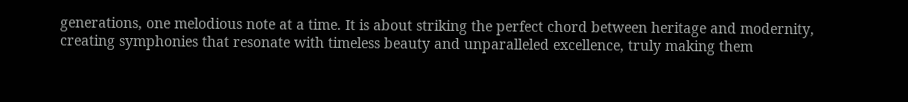generations, one melodious note at a time. It is about striking the perfect chord between heritage and modernity, creating symphonies that resonate with timeless beauty and unparalleled excellence, truly making them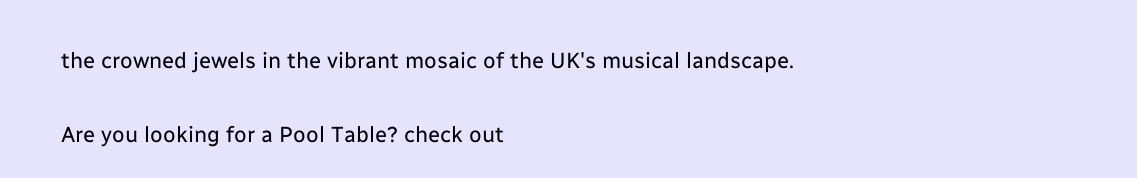the crowned jewels in the vibrant mosaic of the UK's musical landscape.

Are you looking for a Pool Table? check out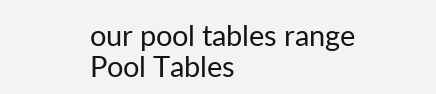our pool tables range Pool Tables